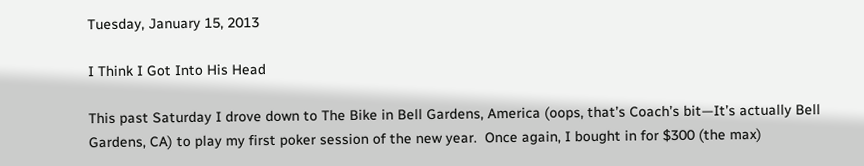Tuesday, January 15, 2013

I Think I Got Into His Head

This past Saturday I drove down to The Bike in Bell Gardens, America (oops, that’s Coach’s bit—It’s actually Bell Gardens, CA) to play my first poker session of the new year.  Once again, I bought in for $300 (the max)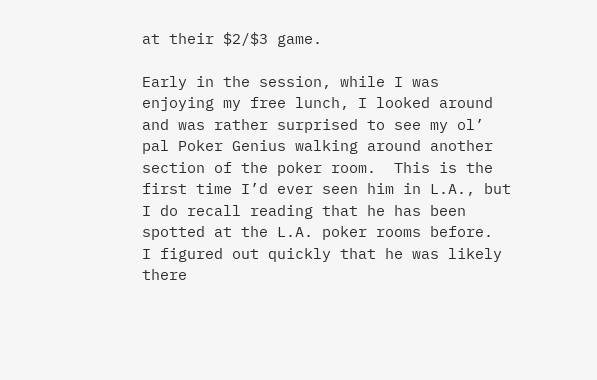at their $2/$3 game.

Early in the session, while I was enjoying my free lunch, I looked around and was rather surprised to see my ol’ pal Poker Genius walking around another section of the poker room.  This is the first time I’d ever seen him in L.A., but I do recall reading that he has been spotted at the L.A. poker rooms before.  I figured out quickly that he was likely there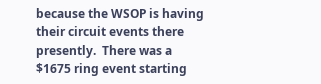because the WSOP is having their circuit events there presently.  There was a $1675 ring event starting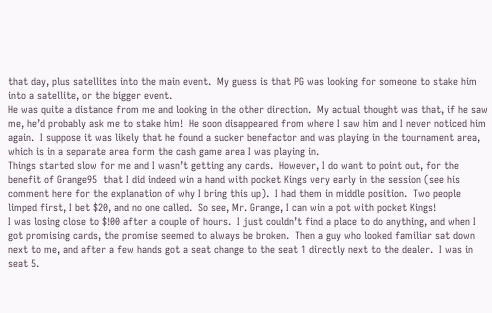that day, plus satellites into the main event.  My guess is that PG was looking for someone to stake him into a satellite, or the bigger event.
He was quite a distance from me and looking in the other direction.  My actual thought was that, if he saw me, he’d probably ask me to stake him!  He soon disappeared from where I saw him and I never noticed him again.  I suppose it was likely that he found a sucker benefactor and was playing in the tournament area, which is in a separate area form the cash game area I was playing in.
Things started slow for me and I wasn’t getting any cards.  However, I do want to point out, for the benefit of Grange95  that I did indeed win a hand with pocket Kings very early in the session (see his comment here for the explanation of why I bring this up).  I had them in middle position.  Two people limped first, I bet $20, and no one called.  So see, Mr. Grange, I can win a pot with pocket Kings!
I was losing close to $!00 after a couple of hours.  I just couldn’t find a place to do anything, and when I got promising cards, the promise seemed to always be broken.  Then a guy who looked familiar sat down next to me, and after a few hands got a seat change to the seat 1 directly next to the dealer.  I was in seat 5.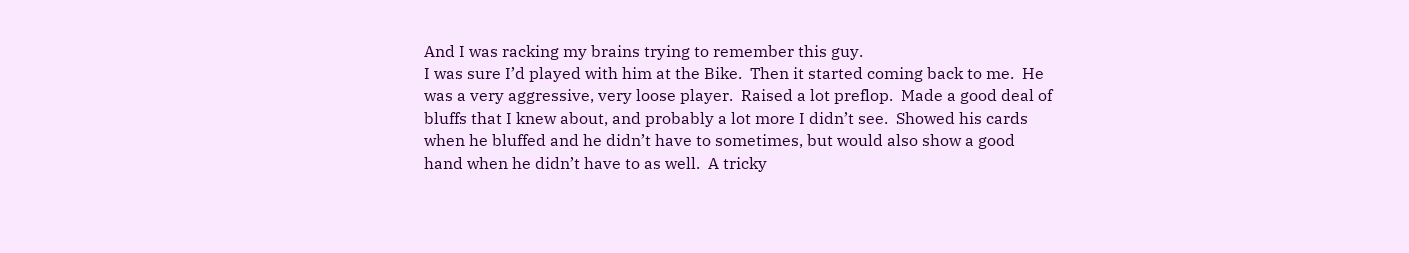And I was racking my brains trying to remember this guy.
I was sure I’d played with him at the Bike.  Then it started coming back to me.  He was a very aggressive, very loose player.  Raised a lot preflop.  Made a good deal of bluffs that I knew about, and probably a lot more I didn’t see.  Showed his cards when he bluffed and he didn’t have to sometimes, but would also show a good hand when he didn’t have to as well.  A tricky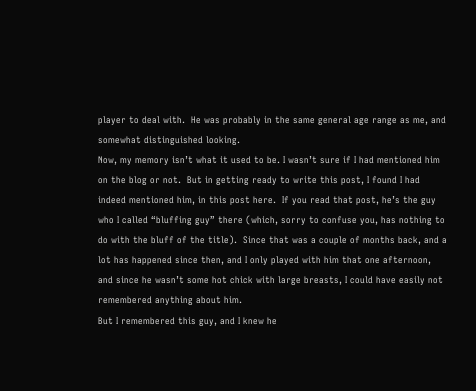player to deal with.  He was probably in the same general age range as me, and somewhat distinguished looking.
Now, my memory isn’t what it used to be. I wasn’t sure if I had mentioned him on the blog or not.  But in getting ready to write this post, I found I had indeed mentioned him, in this post here.  If you read that post, he’s the guy who I called “bluffing guy” there (which, sorry to confuse you, has nothing to do with the bluff of the title).  Since that was a couple of months back, and a lot has happened since then, and I only played with him that one afternoon, and since he wasn’t some hot chick with large breasts, I could have easily not remembered anything about him.
But I remembered this guy, and I knew he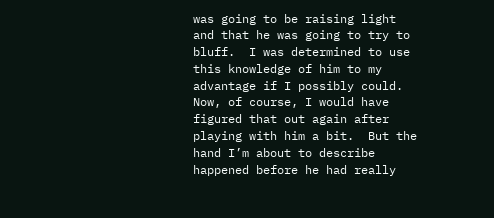was going to be raising light and that he was going to try to bluff.  I was determined to use this knowledge of him to my advantage if I possibly could. Now, of course, I would have figured that out again after playing with him a bit.  But the hand I’m about to describe happened before he had really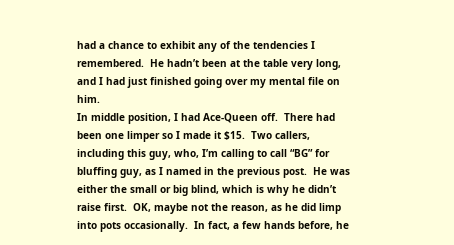had a chance to exhibit any of the tendencies I remembered.  He hadn’t been at the table very long, and I had just finished going over my mental file on him.
In middle position, I had Ace-Queen off.  There had been one limper so I made it $15.  Two callers, including this guy, who, I’m calling to call “BG” for bluffing guy, as I named in the previous post.  He was either the small or big blind, which is why he didn’t raise first.  OK, maybe not the reason, as he did limp into pots occasionally.  In fact, a few hands before, he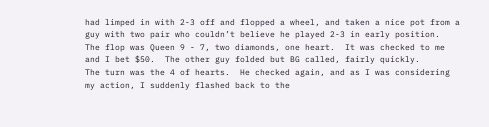had limped in with 2-3 off and flopped a wheel, and taken a nice pot from a guy with two pair who couldn’t believe he played 2-3 in early position.
The flop was Queen 9 - 7, two diamonds, one heart.  It was checked to me and I bet $50.  The other guy folded but BG called, fairly quickly.
The turn was the 4 of hearts.  He checked again, and as I was considering my action, I suddenly flashed back to the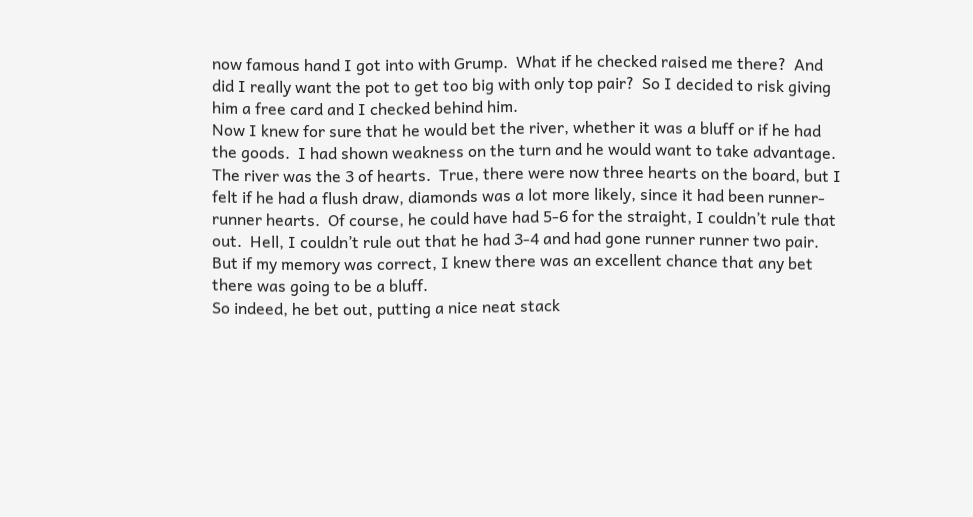now famous hand I got into with Grump.  What if he checked raised me there?  And did I really want the pot to get too big with only top pair?  So I decided to risk giving him a free card and I checked behind him.
Now I knew for sure that he would bet the river, whether it was a bluff or if he had the goods.  I had shown weakness on the turn and he would want to take advantage.
The river was the 3 of hearts.  True, there were now three hearts on the board, but I felt if he had a flush draw, diamonds was a lot more likely, since it had been runner-runner hearts.  Of course, he could have had 5-6 for the straight, I couldn’t rule that out.  Hell, I couldn’t rule out that he had 3-4 and had gone runner runner two pair.
But if my memory was correct, I knew there was an excellent chance that any bet there was going to be a bluff.
So indeed, he bet out, putting a nice neat stack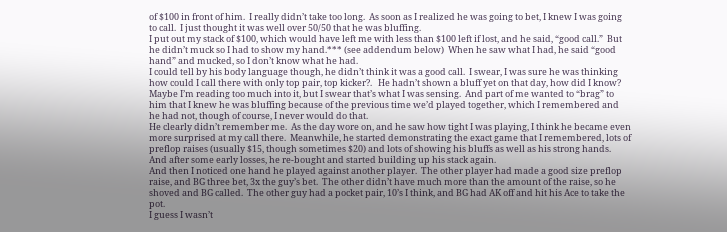of $100 in front of him.  I really didn’t take too long.  As soon as I realized he was going to bet, I knew I was going to call.  I just thought it was well over 50/50 that he was bluffing.
I put out my stack of $100, which would have left me with less than $100 left if lost, and he said, “good call.”  But he didn’t muck so I had to show my hand.*** (see addendum below)  When he saw what I had, he said “good hand” and mucked, so I don’t know what he had.
I could tell by his body language though, he didn’t think it was a good call.  I swear, I was sure he was thinking how could I call there with only top pair, top kicker?.   He hadn’t shown a bluff yet on that day, how did I know?  Maybe I’m reading too much into it, but I swear that’s what I was sensing.  And part of me wanted to “brag” to him that I knew he was bluffing because of the previous time we’d played together, which I remembered and he had not, though of course, I never would do that.
He clearly didn’t remember me.  As the day wore on, and he saw how tight I was playing, I think he became even more surprised at my call there.  Meanwhile, he started demonstrating the exact game that I remembered, lots of preflop raises (usually $15, though sometimes $20) and lots of showing his bluffs as well as his strong hands.   And after some early losses, he re-bought and started building up his stack again.
And then I noticed one hand he played against another player.  The other player had made a good size preflop raise, and BG three bet, 3x the guy’s bet.  The other didn’t have much more than the amount of the raise, so he shoved and BG called.  The other guy had a pocket pair, 10’s I think, and BG had AK off and hit his Ace to take the pot.
I guess I wasn’t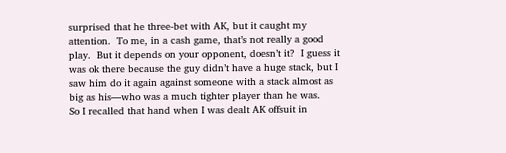surprised that he three-bet with AK, but it caught my attention.  To me, in a cash game, that’s not really a good play.  But it depends on your opponent, doesn’t it?  I guess it was ok there because the guy didn’t have a huge stack, but I saw him do it again against someone with a stack almost as big as his—who was a much tighter player than he was.
So I recalled that hand when I was dealt AK offsuit in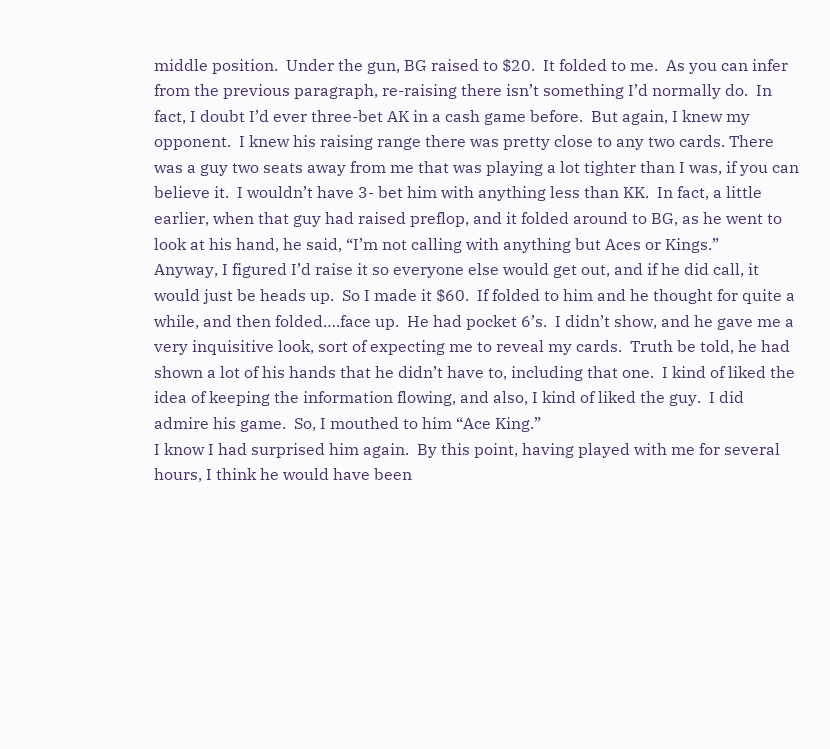middle position.  Under the gun, BG raised to $20.  It folded to me.  As you can infer from the previous paragraph, re-raising there isn’t something I’d normally do.  In fact, I doubt I’d ever three-bet AK in a cash game before.  But again, I knew my opponent.  I knew his raising range there was pretty close to any two cards. There was a guy two seats away from me that was playing a lot tighter than I was, if you can believe it.  I wouldn’t have 3- bet him with anything less than KK.  In fact, a little earlier, when that guy had raised preflop, and it folded around to BG, as he went to look at his hand, he said, “I’m not calling with anything but Aces or Kings.”
Anyway, I figured I’d raise it so everyone else would get out, and if he did call, it would just be heads up.  So I made it $60.  If folded to him and he thought for quite a while, and then folded….face up.  He had pocket 6’s.  I didn’t show, and he gave me a very inquisitive look, sort of expecting me to reveal my cards.  Truth be told, he had shown a lot of his hands that he didn’t have to, including that one.  I kind of liked the idea of keeping the information flowing, and also, I kind of liked the guy.  I did admire his game.  So, I mouthed to him “Ace King.”
I know I had surprised him again.  By this point, having played with me for several hours, I think he would have been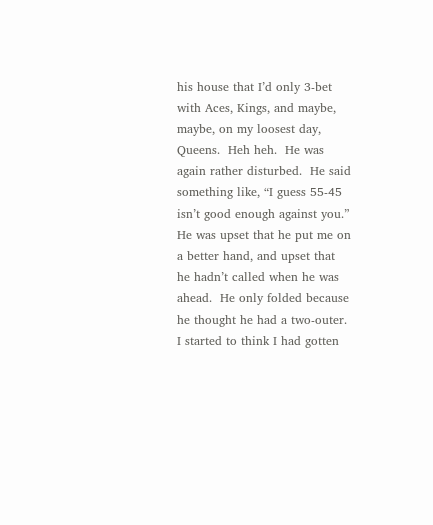his house that I’d only 3-bet with Aces, Kings, and maybe, maybe, on my loosest day, Queens.  Heh heh.  He was again rather disturbed.  He said something like, “I guess 55-45 isn’t good enough against you.”  He was upset that he put me on a better hand, and upset that he hadn’t called when he was ahead.  He only folded because he thought he had a two-outer.
I started to think I had gotten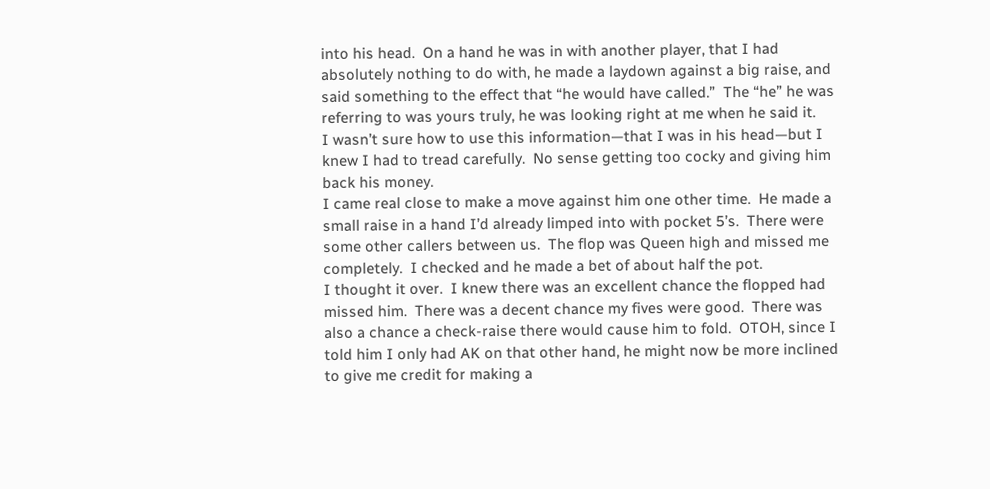into his head.  On a hand he was in with another player, that I had absolutely nothing to do with, he made a laydown against a big raise, and said something to the effect that “he would have called.”  The “he” he was referring to was yours truly, he was looking right at me when he said it.
I wasn’t sure how to use this information—that I was in his head—but I knew I had to tread carefully.  No sense getting too cocky and giving him back his money.
I came real close to make a move against him one other time.  He made a small raise in a hand I’d already limped into with pocket 5’s.  There were some other callers between us.  The flop was Queen high and missed me completely.  I checked and he made a bet of about half the pot.
I thought it over.  I knew there was an excellent chance the flopped had missed him.  There was a decent chance my fives were good.  There was also a chance a check-raise there would cause him to fold.  OTOH, since I told him I only had AK on that other hand, he might now be more inclined to give me credit for making a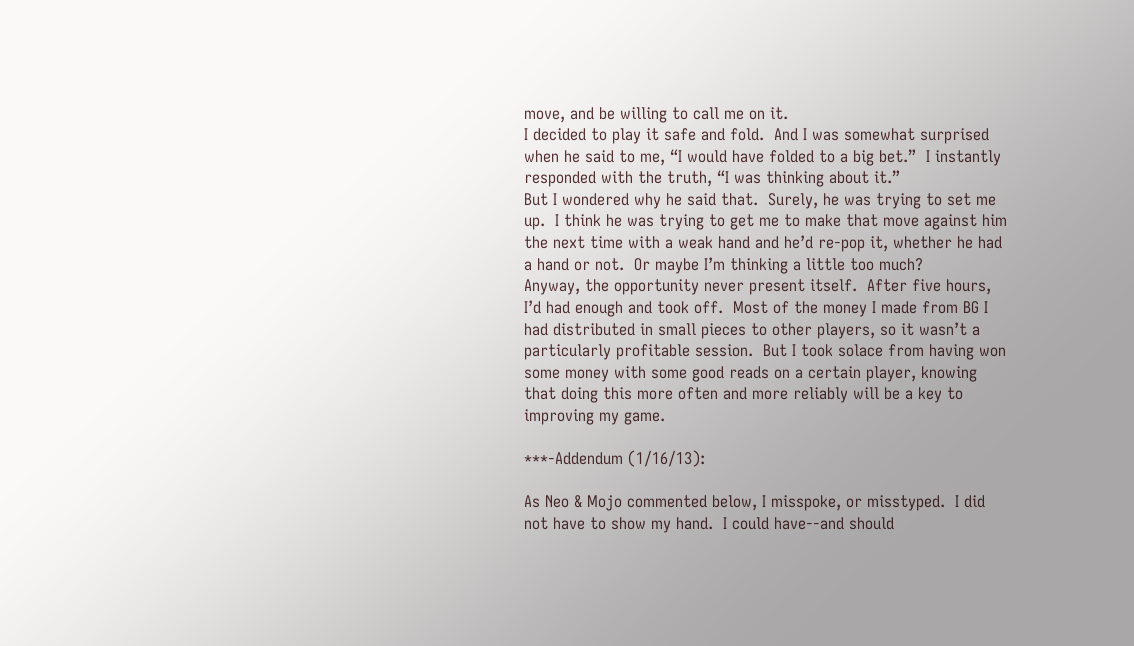move, and be willing to call me on it.
I decided to play it safe and fold.  And I was somewhat surprised when he said to me, “I would have folded to a big bet.”  I instantly responded with the truth, “I was thinking about it.”
But I wondered why he said that.  Surely, he was trying to set me up.  I think he was trying to get me to make that move against him the next time with a weak hand and he’d re-pop it, whether he had a hand or not.  Or maybe I’m thinking a little too much?
Anyway, the opportunity never present itself.  After five hours, I’d had enough and took off.  Most of the money I made from BG I had distributed in small pieces to other players, so it wasn’t a particularly profitable session.  But I took solace from having won some money with some good reads on a certain player, knowing that doing this more often and more reliably will be a key to improving my game.

***-Addendum (1/16/13):

As Neo & Mojo commented below, I misspoke, or misstyped.  I did not have to show my hand.  I could have--and should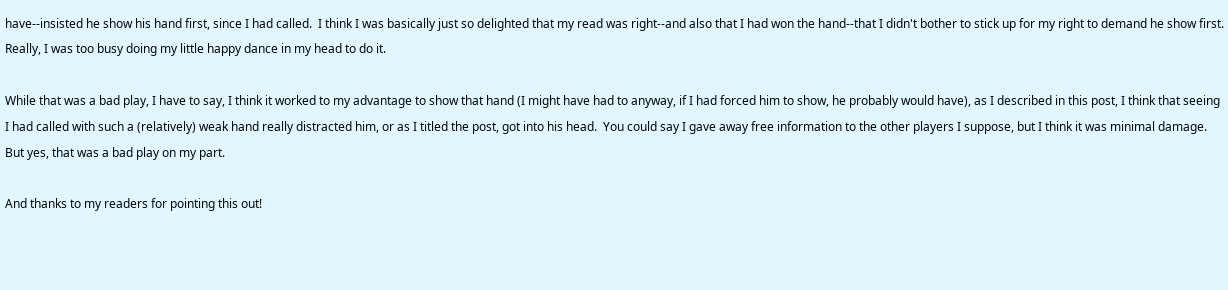have--insisted he show his hand first, since I had called.  I think I was basically just so delighted that my read was right--and also that I had won the hand--that I didn't bother to stick up for my right to demand he show first.  Really, I was too busy doing my little happy dance in my head to do it.

While that was a bad play, I have to say, I think it worked to my advantage to show that hand (I might have had to anyway, if I had forced him to show, he probably would have), as I described in this post, I think that seeing I had called with such a (relatively) weak hand really distracted him, or as I titled the post, got into his head.  You could say I gave away free information to the other players I suppose, but I think it was minimal damage.  But yes, that was a bad play on my part.

And thanks to my readers for pointing this out!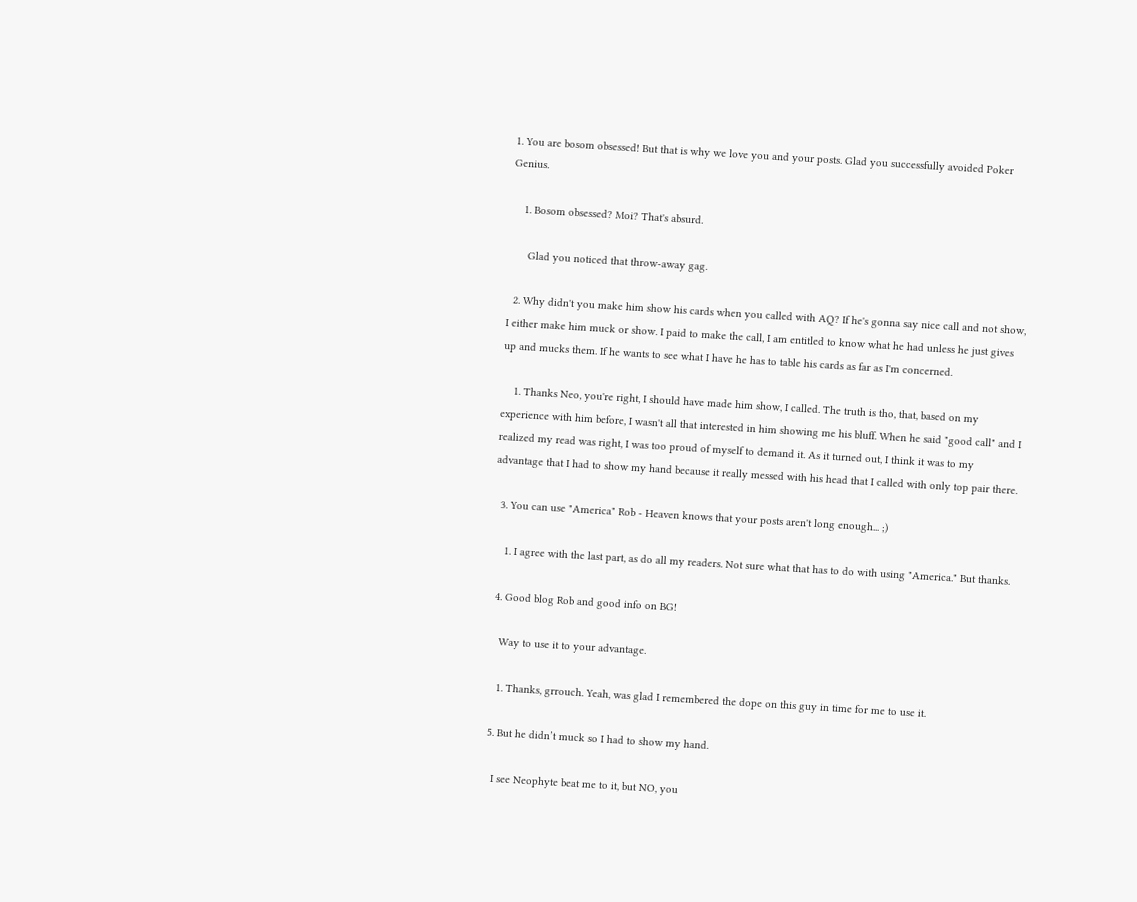1. You are bosom obsessed! But that is why we love you and your posts. Glad you successfully avoided Poker Genius.

    1. Bosom obsessed? Moi? That's absurd.

      Glad you noticed that throw-away gag.

  2. Why didn't you make him show his cards when you called with AQ? If he's gonna say nice call and not show, I either make him muck or show. I paid to make the call, I am entitled to know what he had unless he just gives up and mucks them. If he wants to see what I have he has to table his cards as far as I'm concerned.

    1. Thanks Neo, you're right, I should have made him show, I called. The truth is tho, that, based on my experience with him before, I wasn't all that interested in him showing me his bluff. When he said "good call" and I realized my read was right, I was too proud of myself to demand it. As it turned out, I think it was to my advantage that I had to show my hand because it really messed with his head that I called with only top pair there.

  3. You can use "America" Rob - Heaven knows that your posts aren't long enough... ;)

    1. I agree with the last part, as do all my readers. Not sure what that has to do with using "America." But thanks.

  4. Good blog Rob and good info on BG!

    Way to use it to your advantage.

    1. Thanks, grrouch. Yeah, was glad I remembered the dope on this guy in time for me to use it.

  5. But he didn’t muck so I had to show my hand.

    I see Neophyte beat me to it, but NO, you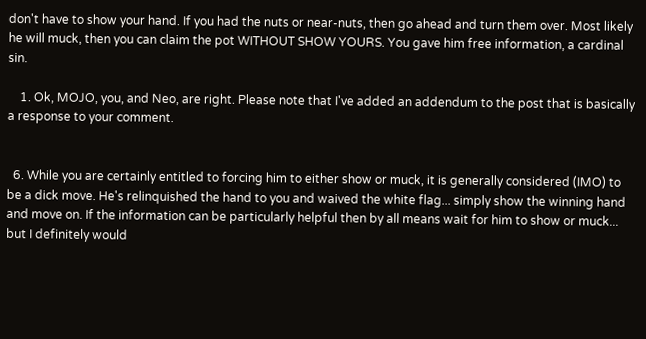don't have to show your hand. If you had the nuts or near-nuts, then go ahead and turn them over. Most likely he will muck, then you can claim the pot WITHOUT SHOW YOURS. You gave him free information, a cardinal sin.

    1. Ok, MOJO, you, and Neo, are right. Please note that I've added an addendum to the post that is basically a response to your comment.


  6. While you are certainly entitled to forcing him to either show or muck, it is generally considered (IMO) to be a dick move. He's relinquished the hand to you and waived the white flag... simply show the winning hand and move on. If the information can be particularly helpful then by all means wait for him to show or muck... but I definitely would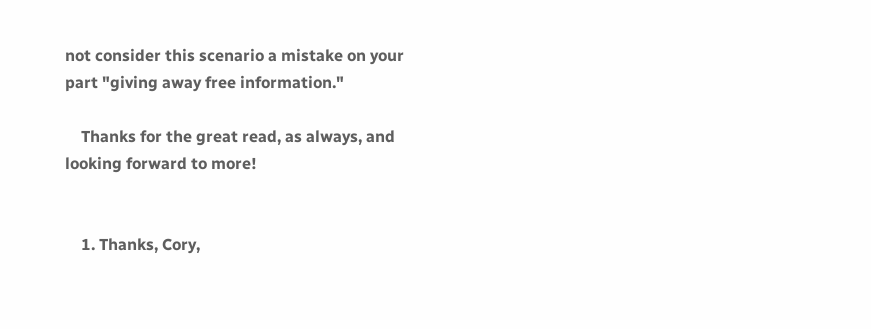not consider this scenario a mistake on your part "giving away free information."

    Thanks for the great read, as always, and looking forward to more!


    1. Thanks, Cory,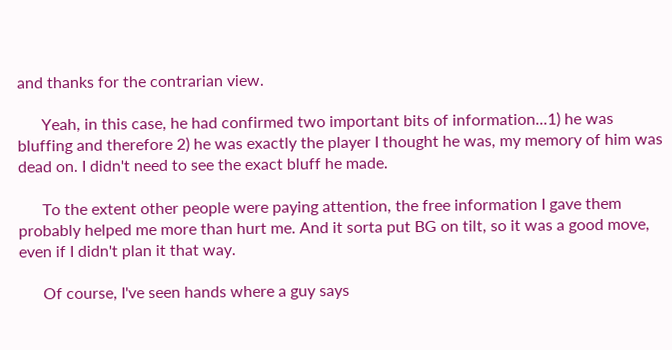and thanks for the contrarian view.

      Yeah, in this case, he had confirmed two important bits of information...1) he was bluffing and therefore 2) he was exactly the player I thought he was, my memory of him was dead on. I didn't need to see the exact bluff he made.

      To the extent other people were paying attention, the free information I gave them probably helped me more than hurt me. And it sorta put BG on tilt, so it was a good move, even if I didn't plan it that way.

      Of course, I've seen hands where a guy says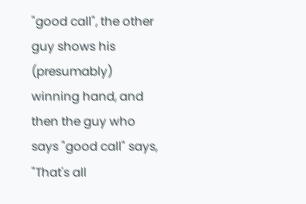"good call", the other guy shows his (presumably) winning hand, and then the guy who says "good call" says, "That's all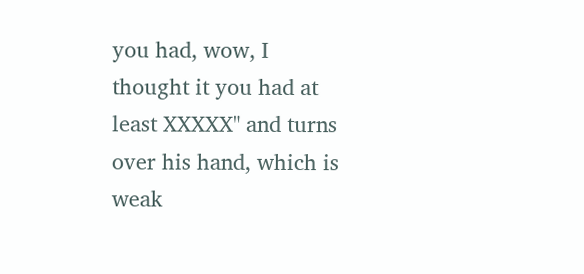you had, wow, I thought it you had at least XXXXX" and turns over his hand, which is weak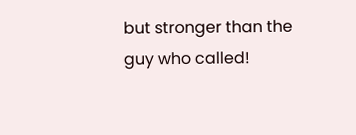but stronger than the guy who called!